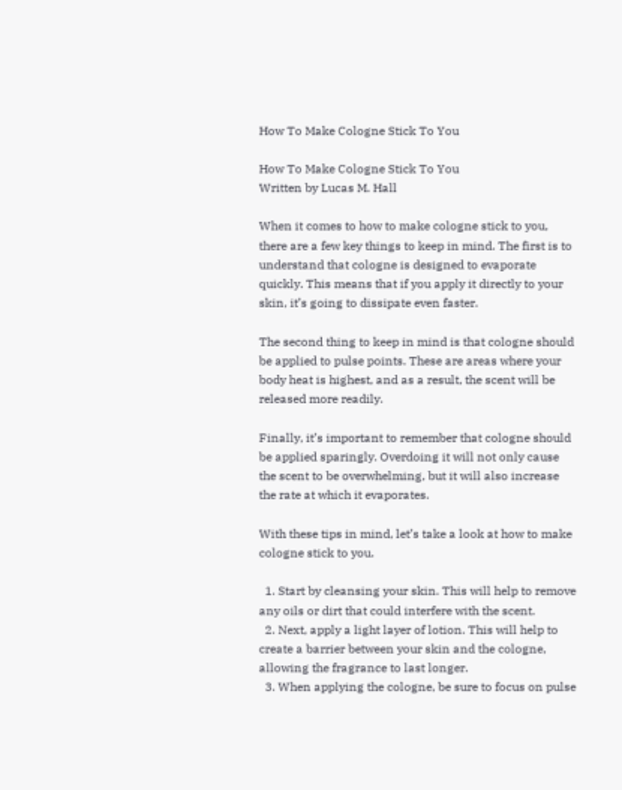How To Make Cologne Stick To You

How To Make Cologne Stick To You
Written by Lucas M. Hall

When it comes to how to make cologne stick to you, there are a few key things to keep in mind. The first is to understand that cologne is designed to evaporate quickly. This means that if you apply it directly to your skin, it’s going to dissipate even faster.

The second thing to keep in mind is that cologne should be applied to pulse points. These are areas where your body heat is highest, and as a result, the scent will be released more readily.

Finally, it’s important to remember that cologne should be applied sparingly. Overdoing it will not only cause the scent to be overwhelming, but it will also increase the rate at which it evaporates.

With these tips in mind, let’s take a look at how to make cologne stick to you.

  1. Start by cleansing your skin. This will help to remove any oils or dirt that could interfere with the scent.
  2. Next, apply a light layer of lotion. This will help to create a barrier between your skin and the cologne, allowing the fragrance to last longer.
  3. When applying the cologne, be sure to focus on pulse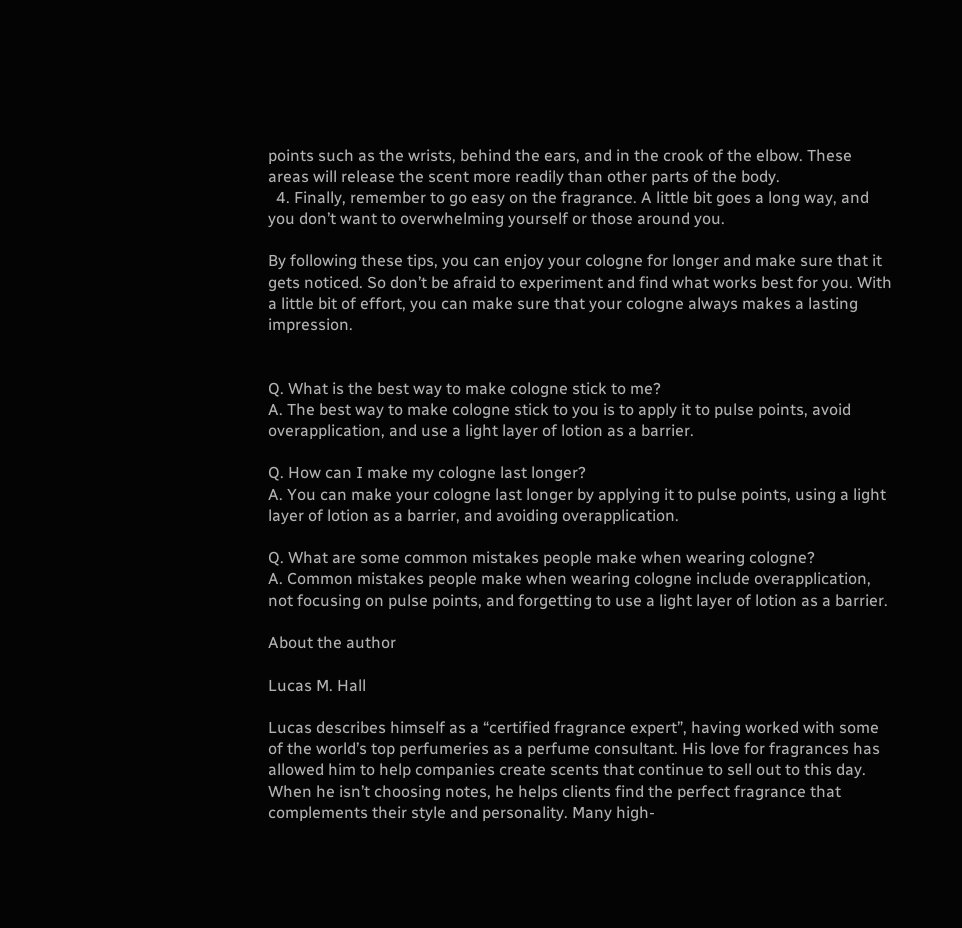points such as the wrists, behind the ears, and in the crook of the elbow. These areas will release the scent more readily than other parts of the body.
  4. Finally, remember to go easy on the fragrance. A little bit goes a long way, and you don’t want to overwhelming yourself or those around you.

By following these tips, you can enjoy your cologne for longer and make sure that it gets noticed. So don’t be afraid to experiment and find what works best for you. With a little bit of effort, you can make sure that your cologne always makes a lasting impression.


Q. What is the best way to make cologne stick to me?
A. The best way to make cologne stick to you is to apply it to pulse points, avoid overapplication, and use a light layer of lotion as a barrier.

Q. How can I make my cologne last longer?
A. You can make your cologne last longer by applying it to pulse points, using a light layer of lotion as a barrier, and avoiding overapplication.

Q. What are some common mistakes people make when wearing cologne?
A. Common mistakes people make when wearing cologne include overapplication, not focusing on pulse points, and forgetting to use a light layer of lotion as a barrier.

About the author

Lucas M. Hall

Lucas describes himself as a “certified fragrance expert”, having worked with some of the world’s top perfumeries as a perfume consultant. His love for fragrances has allowed him to help companies create scents that continue to sell out to this day. When he isn’t choosing notes, he helps clients find the perfect fragrance that complements their style and personality. Many high-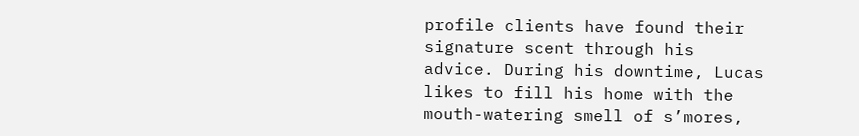profile clients have found their signature scent through his advice. During his downtime, Lucas likes to fill his home with the mouth-watering smell of s’mores,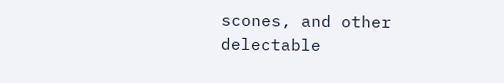scones, and other delectable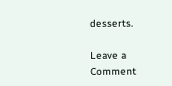desserts.

Leave a Comment